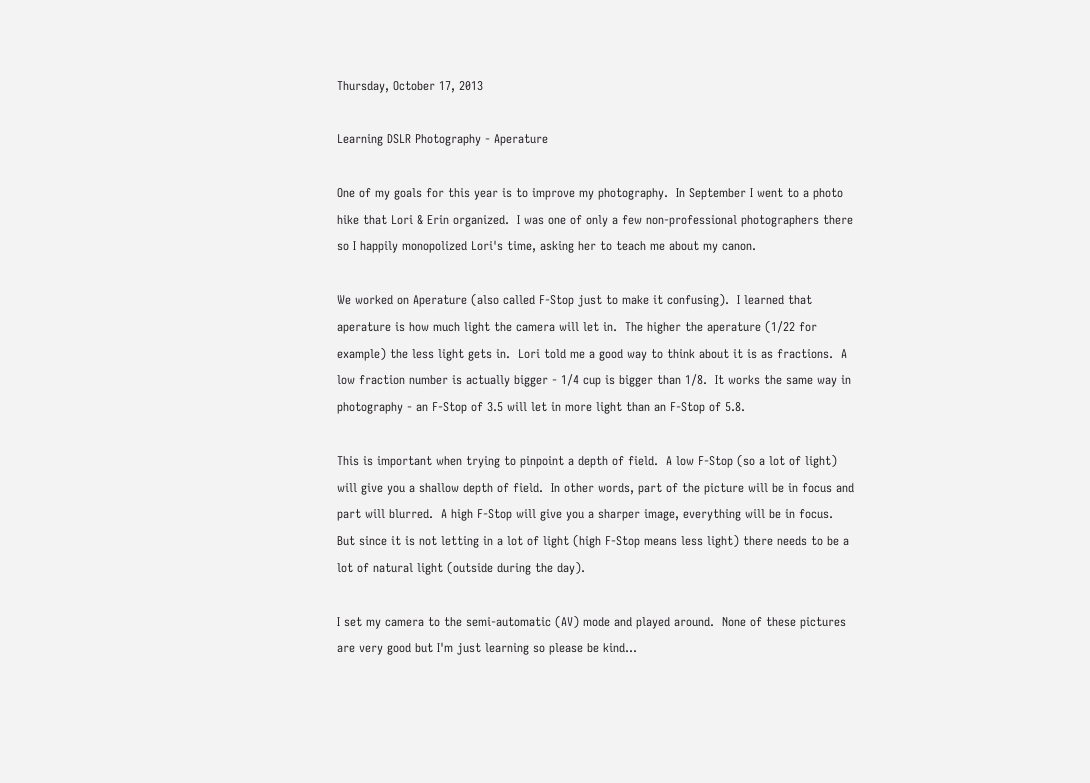Thursday, October 17, 2013

Learning DSLR Photography - Aperature

One of my goals for this year is to improve my photography.  In September I went to a photo hike that Lori & Erin organized.  I was one of only a few non-professional photographers there so I happily monopolized Lori's time, asking her to teach me about my canon.

We worked on Aperature (also called F-Stop just to make it confusing).  I learned that aperature is how much light the camera will let in.  The higher the aperature (1/22 for example) the less light gets in.  Lori told me a good way to think about it is as fractions.  A low fraction number is actually bigger - 1/4 cup is bigger than 1/8.  It works the same way in photography - an F-Stop of 3.5 will let in more light than an F-Stop of 5.8.

This is important when trying to pinpoint a depth of field.  A low F-Stop (so a lot of light) will give you a shallow depth of field.  In other words, part of the picture will be in focus and part will blurred.  A high F-Stop will give you a sharper image, everything will be in focus.  But since it is not letting in a lot of light (high F-Stop means less light) there needs to be a lot of natural light (outside during the day).

I set my camera to the semi-automatic (AV) mode and played around.  None of these pictures are very good but I'm just learning so please be kind...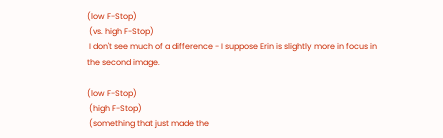(low F-Stop)
 (vs. high F-Stop)
 I don't see much of a difference - I suppose Erin is slightly more in focus in the second image.

(low F-Stop)
 (high F-Stop)
 (something that just made the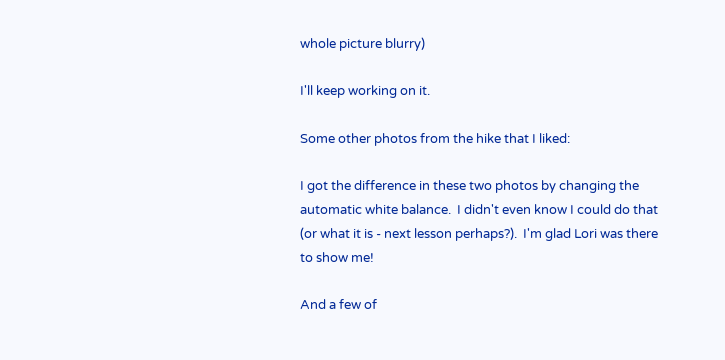whole picture blurry)

I'll keep working on it.

Some other photos from the hike that I liked:

I got the difference in these two photos by changing the automatic white balance.  I didn't even know I could do that (or what it is - next lesson perhaps?).  I'm glad Lori was there to show me!

And a few of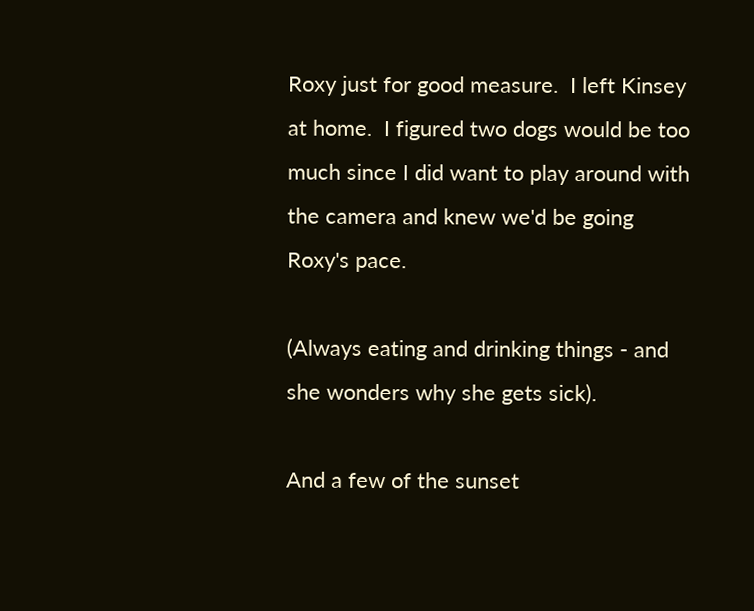Roxy just for good measure.  I left Kinsey at home.  I figured two dogs would be too  much since I did want to play around with the camera and knew we'd be going Roxy's pace.

(Always eating and drinking things - and she wonders why she gets sick).

And a few of the sunset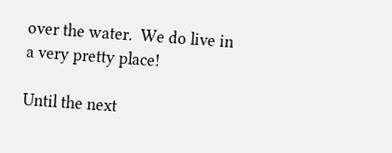over the water.  We do live in a very pretty place!

Until the next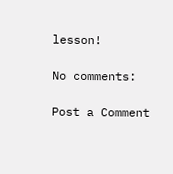lesson!

No comments:

Post a Comment